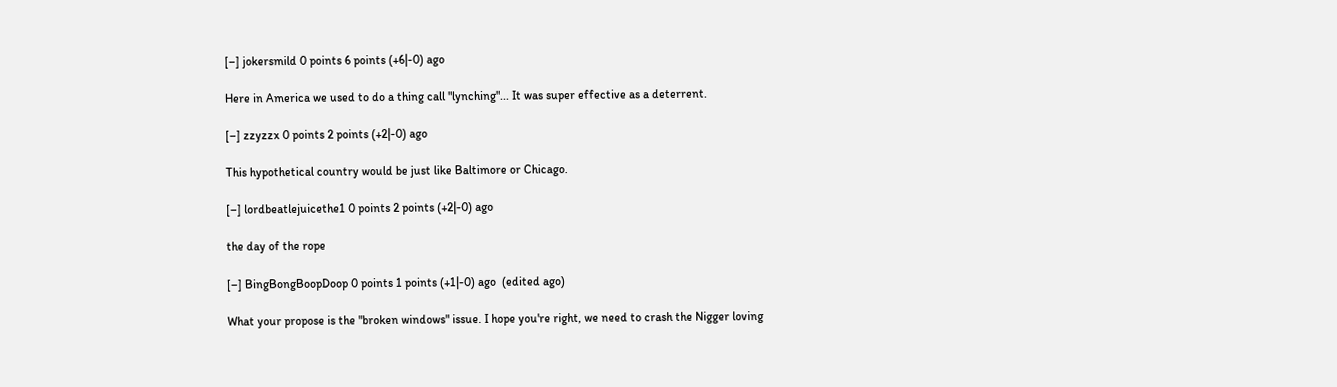[–] jokersmild 0 points 6 points (+6|-0) ago

Here in America we used to do a thing call "lynching"... It was super effective as a deterrent.

[–] zzyzzx 0 points 2 points (+2|-0) ago

This hypothetical country would be just like Baltimore or Chicago.

[–] lordbeatlejuicethe1 0 points 2 points (+2|-0) ago

the day of the rope

[–] BingBongBoopDoop 0 points 1 points (+1|-0) ago  (edited ago)

What your propose is the "broken windows" issue. I hope you're right, we need to crash the Nigger loving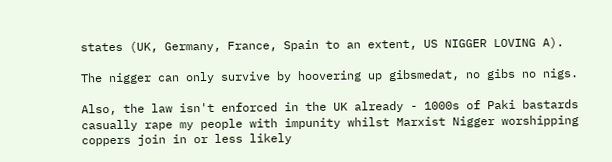states (UK, Germany, France, Spain to an extent, US NIGGER LOVING A).

The nigger can only survive by hoovering up gibsmedat, no gibs no nigs.

Also, the law isn't enforced in the UK already - 1000s of Paki bastards casually rape my people with impunity whilst Marxist Nigger worshipping coppers join in or less likely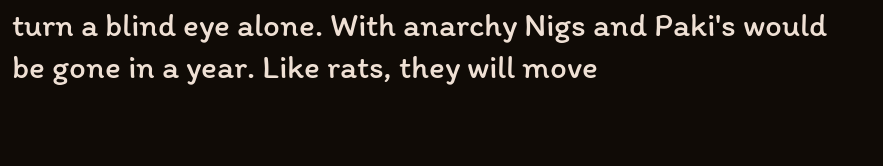turn a blind eye alone. With anarchy Nigs and Paki's would be gone in a year. Like rats, they will move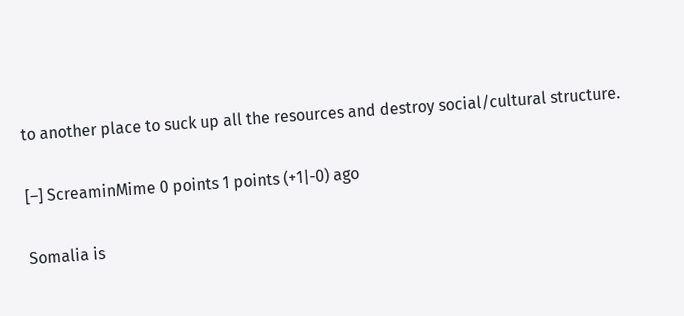to another place to suck up all the resources and destroy social/cultural structure.

[–] ScreaminMime 0 points 1 points (+1|-0) ago

Somalia is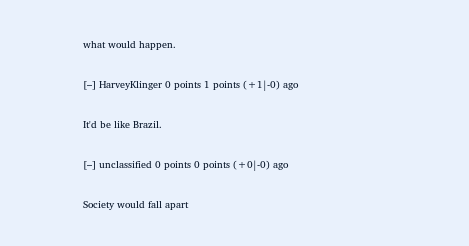what would happen.

[–] HarveyKlinger 0 points 1 points (+1|-0) ago

It'd be like Brazil.

[–] unclassified 0 points 0 points (+0|-0) ago

Society would fall apart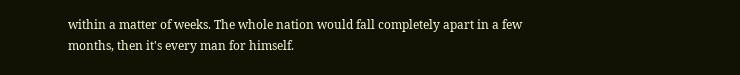within a matter of weeks. The whole nation would fall completely apart in a few months, then it's every man for himself.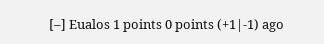[–] Eualos 1 points 0 points (+1|-1) ago